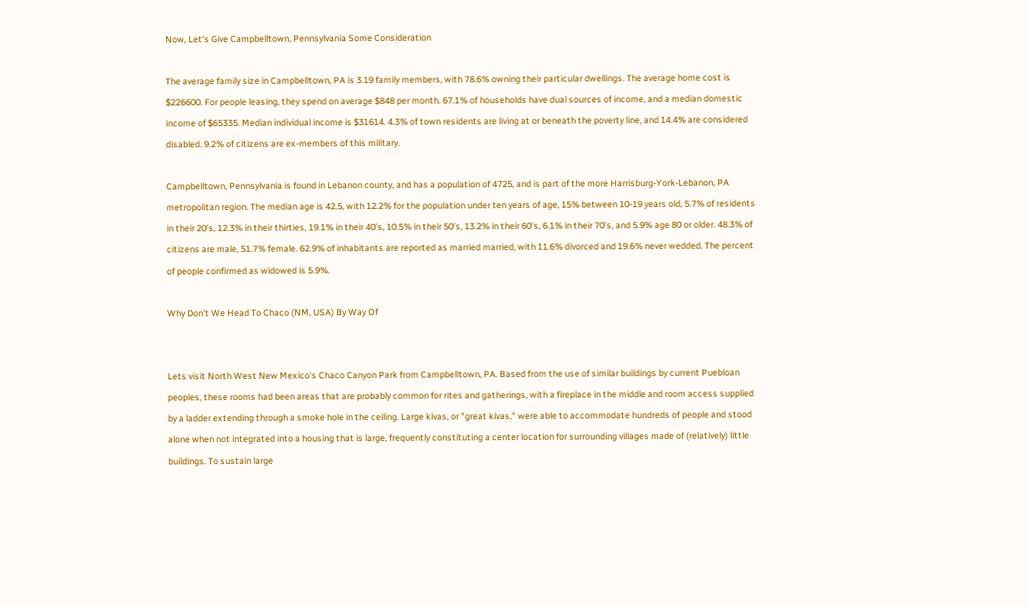Now, Let's Give Campbelltown, Pennsylvania Some Consideration

The average family size in Campbelltown, PA is 3.19 family members, with 78.6% owning their particular dwellings. The average home cost is $226600. For people leasing, they spend on average $848 per month. 67.1% of households have dual sources of income, and a median domestic income of $65335. Median individual income is $31614. 4.3% of town residents are living at or beneath the poverty line, and 14.4% are considered disabled. 9.2% of citizens are ex-members of this military.

Campbelltown, Pennsylvania is found in Lebanon county, and has a population of 4725, and is part of the more Harrisburg-York-Lebanon, PA metropolitan region. The median age is 42.5, with 12.2% for the population under ten years of age, 15% between 10-19 years old, 5.7% of residents in their 20’s, 12.3% in their thirties, 19.1% in their 40’s, 10.5% in their 50’s, 13.2% in their 60’s, 6.1% in their 70’s, and 5.9% age 80 or older. 48.3% of citizens are male, 51.7% female. 62.9% of inhabitants are reported as married married, with 11.6% divorced and 19.6% never wedded. The percent of people confirmed as widowed is 5.9%.

Why Don't We Head To Chaco (NM, USA) By Way Of


Lets visit North West New Mexico's Chaco Canyon Park from Campbelltown, PA. Based from the use of similar buildings by current Puebloan peoples, these rooms had been areas that are probably common for rites and gatherings, with a fireplace in the middle and room access supplied by a ladder extending through a smoke hole in the ceiling. Large kivas, or "great kivas," were able to accommodate hundreds of people and stood alone when not integrated into a housing that is large, frequently constituting a center location for surrounding villages made of (relatively) little buildings. To sustain large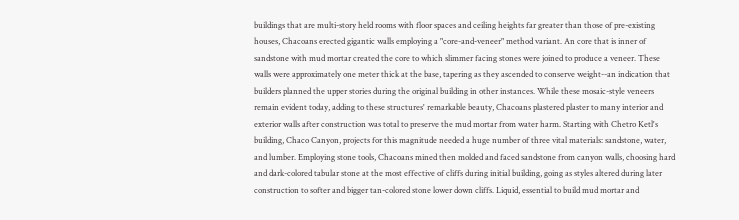buildings that are multi-story held rooms with floor spaces and ceiling heights far greater than those of pre-existing houses, Chacoans erected gigantic walls employing a "core-and-veneer" method variant. An core that is inner of sandstone with mud mortar created the core to which slimmer facing stones were joined to produce a veneer. These walls were approximately one meter thick at the base, tapering as they ascended to conserve weight--an indication that builders planned the upper stories during the original building in other instances. While these mosaic-style veneers remain evident today, adding to these structures' remarkable beauty, Chacoans plastered plaster to many interior and exterior walls after construction was total to preserve the mud mortar from water harm. Starting with Chetro Ketl's building, Chaco Canyon, projects for this magnitude needed a huge number of three vital materials: sandstone, water, and lumber. Employing stone tools, Chacoans mined then molded and faced sandstone from canyon walls, choosing hard and dark-colored tabular stone at the most effective of cliffs during initial building, going as styles altered during later construction to softer and bigger tan-colored stone lower down cliffs. Liquid, essential to build mud mortar and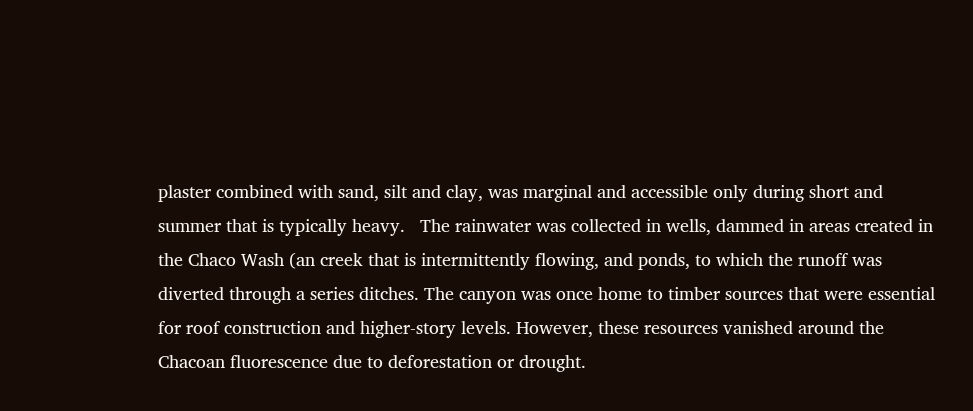plaster combined with sand, silt and clay, was marginal and accessible only during short and summer that is typically heavy.   The rainwater was collected in wells, dammed in areas created in the Chaco Wash (an creek that is intermittently flowing, and ponds, to which the runoff was diverted through a series ditches. The canyon was once home to timber sources that were essential for roof construction and higher-story levels. However, these resources vanished around the Chacoan fluorescence due to deforestation or drought.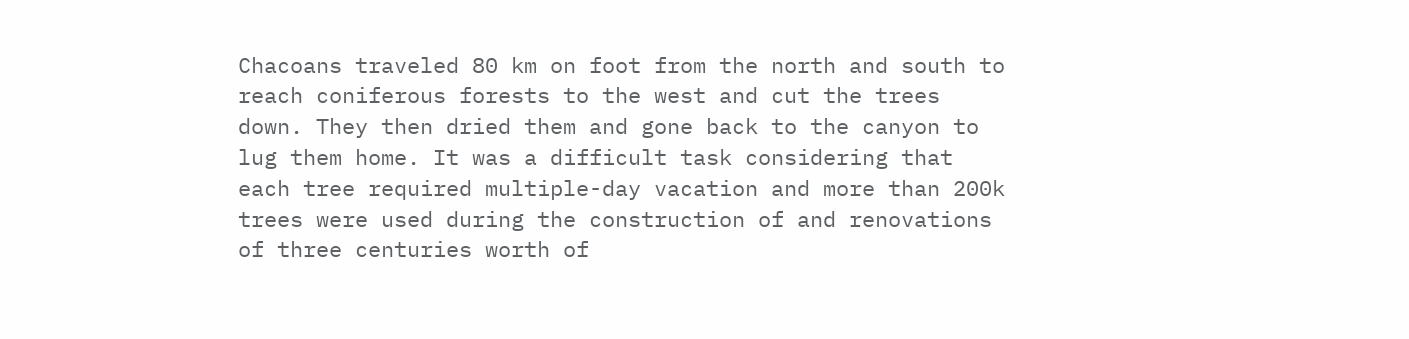Chacoans traveled 80 km on foot from the north and south to reach coniferous forests to the west and cut the trees down. They then dried them and gone back to the canyon to lug them home. It was a difficult task considering that each tree required multiple-day vacation and more than 200k trees were used during the construction of and renovations of three centuries worth of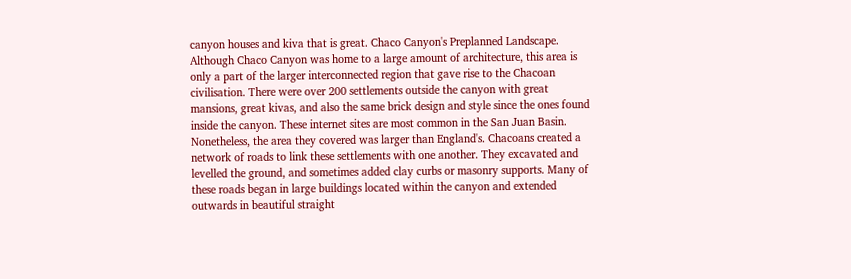canyon houses and kiva that is great. Chaco Canyon's Preplanned Landscape. Although Chaco Canyon was home to a large amount of architecture, this area is only a part of the larger interconnected region that gave rise to the Chacoan civilisation. There were over 200 settlements outside the canyon with great mansions, great kivas, and also the same brick design and style since the ones found inside the canyon. These internet sites are most common in the San Juan Basin. Nonetheless, the area they covered was larger than England's. Chacoans created a network of roads to link these settlements with one another. They excavated and levelled the ground, and sometimes added clay curbs or masonry supports. Many of these roads began in large buildings located within the canyon and extended outwards in beautiful straight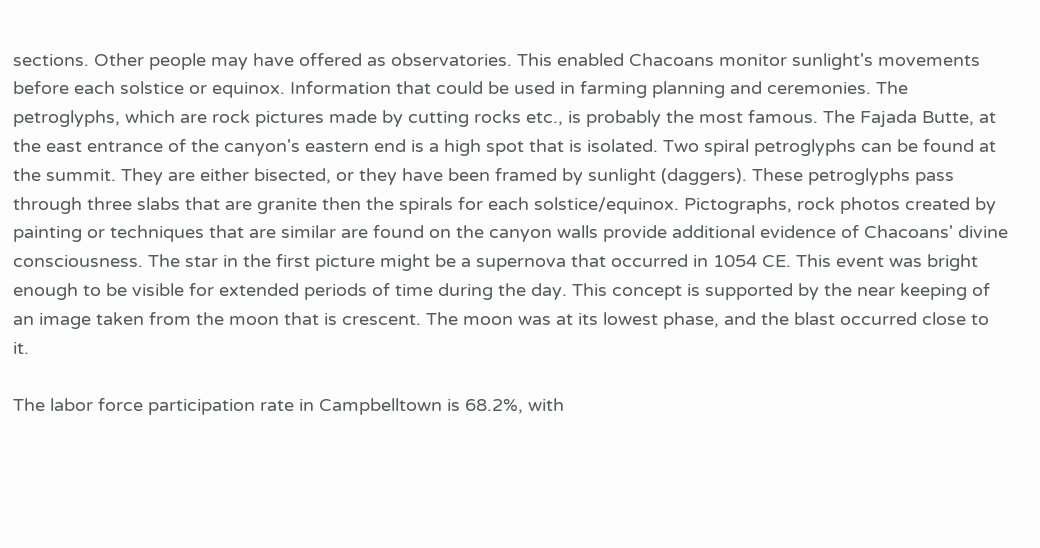sections. Other people may have offered as observatories. This enabled Chacoans monitor sunlight's movements before each solstice or equinox. Information that could be used in farming planning and ceremonies. The petroglyphs, which are rock pictures made by cutting rocks etc., is probably the most famous. The Fajada Butte, at the east entrance of the canyon's eastern end is a high spot that is isolated. Two spiral petroglyphs can be found at the summit. They are either bisected, or they have been framed by sunlight (daggers). These petroglyphs pass through three slabs that are granite then the spirals for each solstice/equinox. Pictographs, rock photos created by painting or techniques that are similar are found on the canyon walls provide additional evidence of Chacoans' divine consciousness. The star in the first picture might be a supernova that occurred in 1054 CE. This event was bright enough to be visible for extended periods of time during the day. This concept is supported by the near keeping of an image taken from the moon that is crescent. The moon was at its lowest phase, and the blast occurred close to it.

The labor force participation rate in Campbelltown is 68.2%, with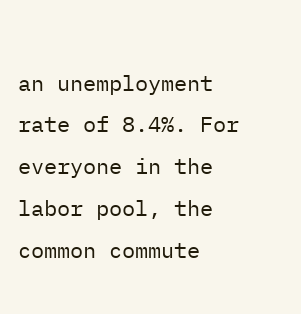an unemployment rate of 8.4%. For everyone in the labor pool, the common commute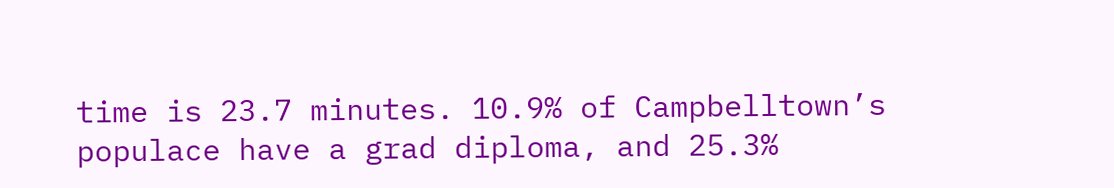time is 23.7 minutes. 10.9% of Campbelltown’s populace have a grad diploma, and 25.3%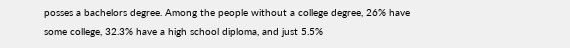posses a bachelors degree. Among the people without a college degree, 26% have some college, 32.3% have a high school diploma, and just 5.5%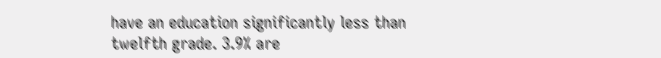have an education significantly less than twelfth grade. 3.9% are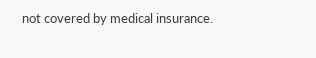not covered by medical insurance.